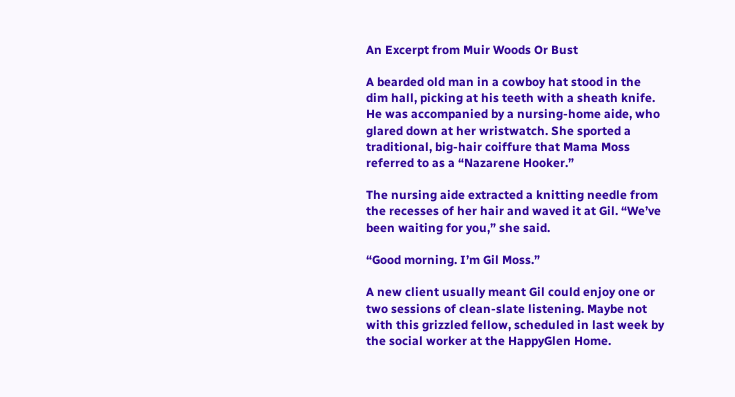An Excerpt from Muir Woods Or Bust

A bearded old man in a cowboy hat stood in the dim hall, picking at his teeth with a sheath knife. He was accompanied by a nursing-home aide, who glared down at her wristwatch. She sported a traditional, big-hair coiffure that Mama Moss referred to as a “Nazarene Hooker.”

The nursing aide extracted a knitting needle from the recesses of her hair and waved it at Gil. “We’ve been waiting for you,” she said.

“Good morning. I’m Gil Moss.”

A new client usually meant Gil could enjoy one or two sessions of clean-slate listening. Maybe not with this grizzled fellow, scheduled in last week by the social worker at the HappyGlen Home.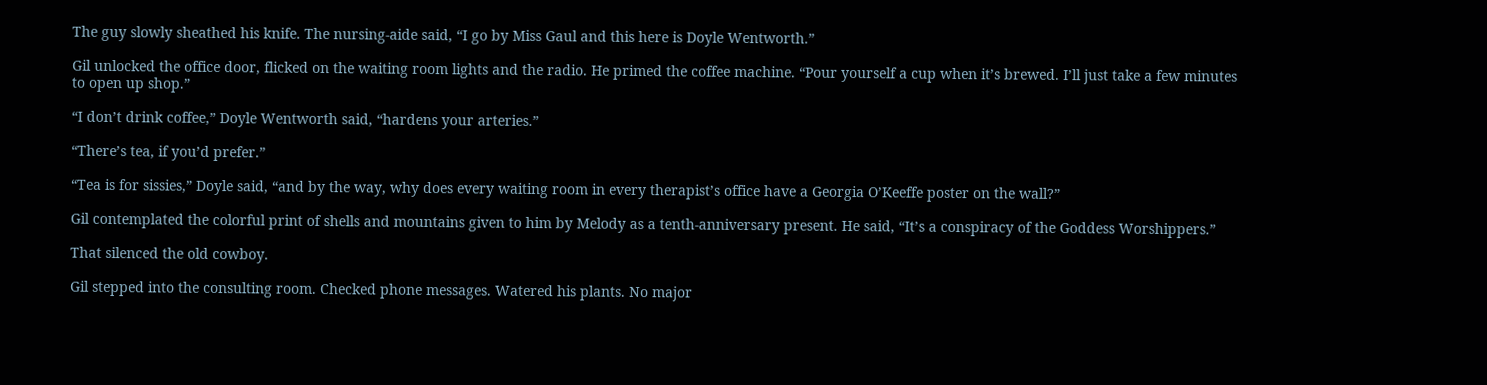The guy slowly sheathed his knife. The nursing-aide said, “I go by Miss Gaul and this here is Doyle Wentworth.”

Gil unlocked the office door, flicked on the waiting room lights and the radio. He primed the coffee machine. “Pour yourself a cup when it’s brewed. I’ll just take a few minutes to open up shop.”

“I don’t drink coffee,” Doyle Wentworth said, “hardens your arteries.”

“There’s tea, if you’d prefer.”

“Tea is for sissies,” Doyle said, “and by the way, why does every waiting room in every therapist’s office have a Georgia O’Keeffe poster on the wall?”

Gil contemplated the colorful print of shells and mountains given to him by Melody as a tenth-anniversary present. He said, “It’s a conspiracy of the Goddess Worshippers.”

That silenced the old cowboy.

Gil stepped into the consulting room. Checked phone messages. Watered his plants. No major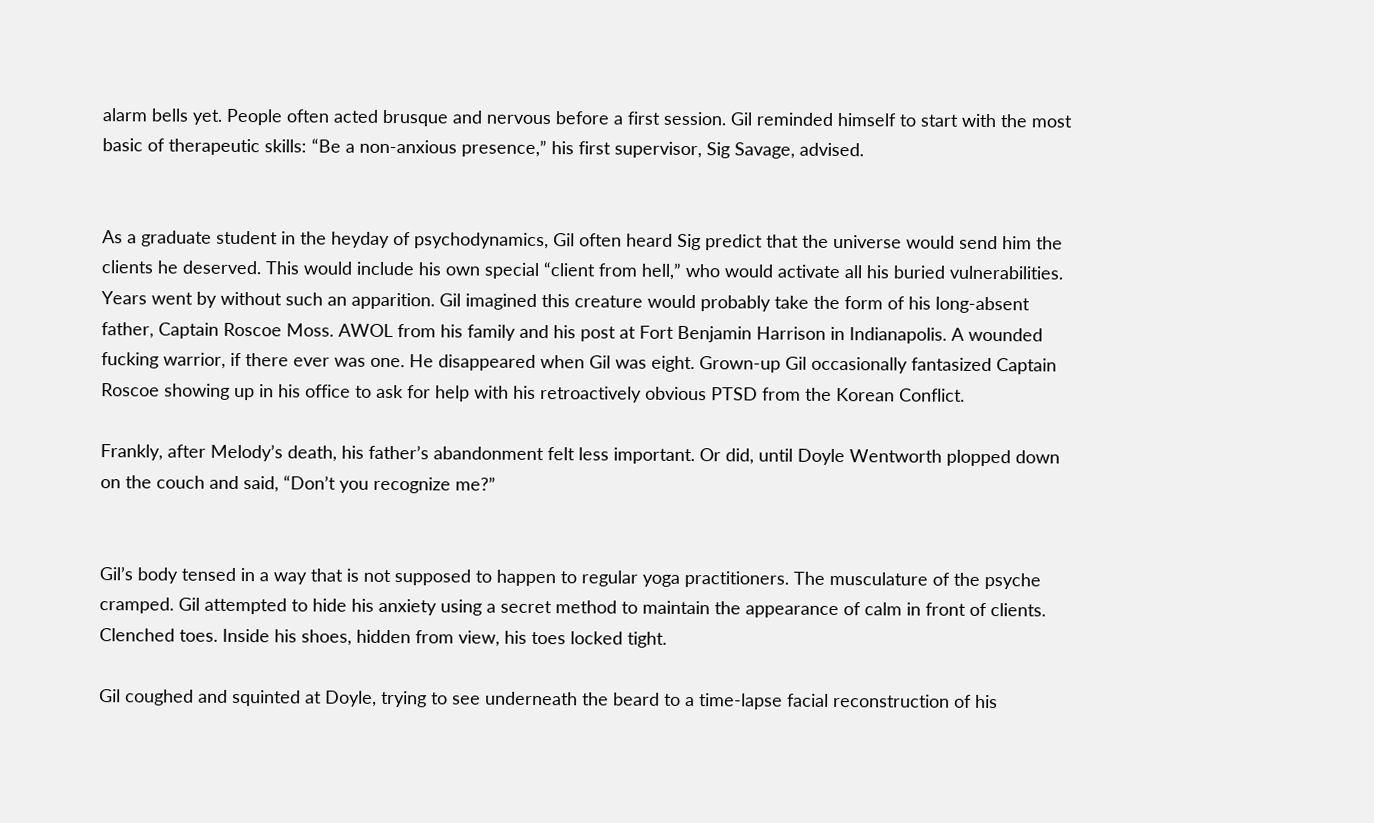alarm bells yet. People often acted brusque and nervous before a first session. Gil reminded himself to start with the most basic of therapeutic skills: “Be a non-anxious presence,” his first supervisor, Sig Savage, advised.


As a graduate student in the heyday of psychodynamics, Gil often heard Sig predict that the universe would send him the clients he deserved. This would include his own special “client from hell,” who would activate all his buried vulnerabilities. Years went by without such an apparition. Gil imagined this creature would probably take the form of his long-absent father, Captain Roscoe Moss. AWOL from his family and his post at Fort Benjamin Harrison in Indianapolis. A wounded fucking warrior, if there ever was one. He disappeared when Gil was eight. Grown-up Gil occasionally fantasized Captain Roscoe showing up in his office to ask for help with his retroactively obvious PTSD from the Korean Conflict.

Frankly, after Melody’s death, his father’s abandonment felt less important. Or did, until Doyle Wentworth plopped down on the couch and said, “Don’t you recognize me?”


Gil’s body tensed in a way that is not supposed to happen to regular yoga practitioners. The musculature of the psyche cramped. Gil attempted to hide his anxiety using a secret method to maintain the appearance of calm in front of clients. Clenched toes. Inside his shoes, hidden from view, his toes locked tight.

Gil coughed and squinted at Doyle, trying to see underneath the beard to a time-lapse facial reconstruction of his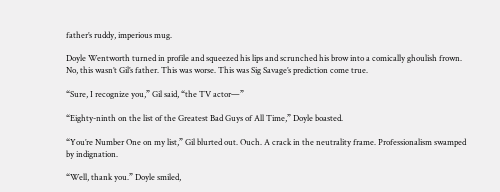father’s ruddy, imperious mug.

Doyle Wentworth turned in profile and squeezed his lips and scrunched his brow into a comically ghoulish frown. No, this wasn’t Gil’s father. This was worse. This was Sig Savage’s prediction come true.

“Sure, I recognize you,” Gil said, “the TV actor—”

“Eighty-ninth on the list of the Greatest Bad Guys of All Time,” Doyle boasted.

“You’re Number One on my list,” Gil blurted out. Ouch. A crack in the neutrality frame. Professionalism swamped by indignation.

“Well, thank you.” Doyle smiled,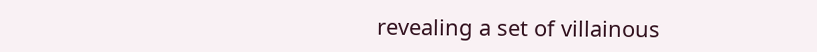revealing a set of villainous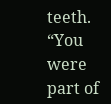teeth. “You were part of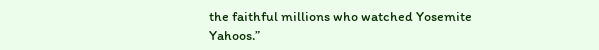the faithful millions who watched Yosemite Yahoos.”